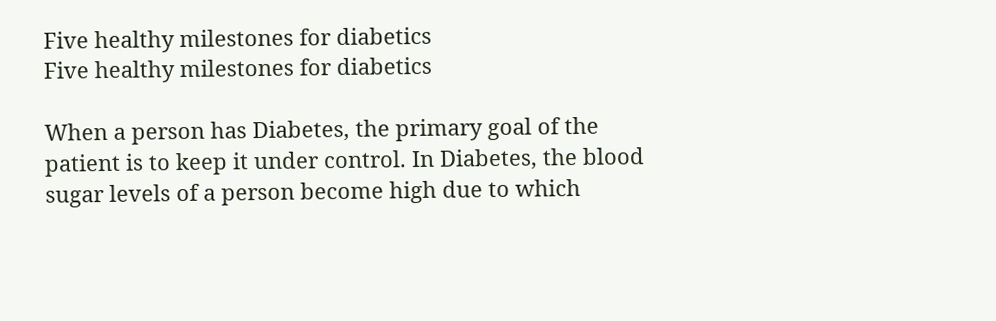Five healthy milestones for diabetics
Five healthy milestones for diabetics

When a person has Diabetes, the primary goal of the patient is to keep it under control. In Diabetes, the blood sugar levels of a person become high due to which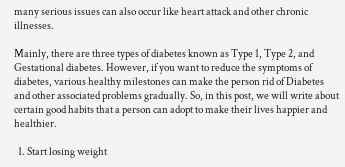many serious issues can also occur like heart attack and other chronic illnesses.

Mainly, there are three types of diabetes known as Type 1, Type 2, and Gestational diabetes. However, if you want to reduce the symptoms of diabetes, various healthy milestones can make the person rid of Diabetes and other associated problems gradually. So, in this post, we will write about certain good habits that a person can adopt to make their lives happier and healthier.

  1. Start losing weight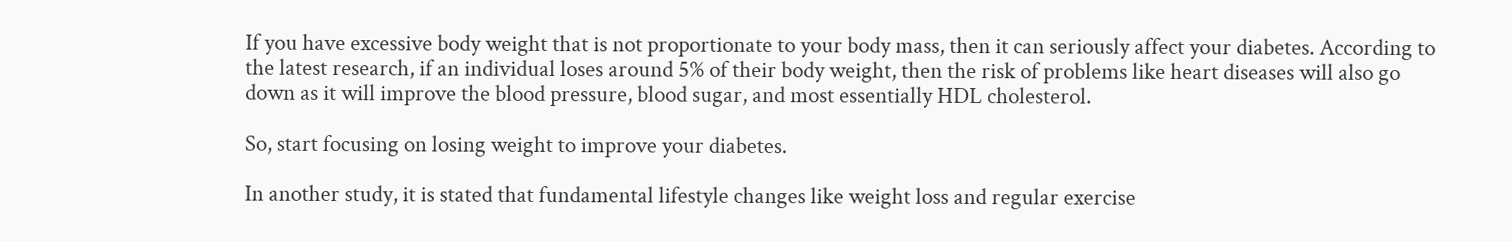If you have excessive body weight that is not proportionate to your body mass, then it can seriously affect your diabetes. According to the latest research, if an individual loses around 5% of their body weight, then the risk of problems like heart diseases will also go down as it will improve the blood pressure, blood sugar, and most essentially HDL cholesterol.

So, start focusing on losing weight to improve your diabetes.

In another study, it is stated that fundamental lifestyle changes like weight loss and regular exercise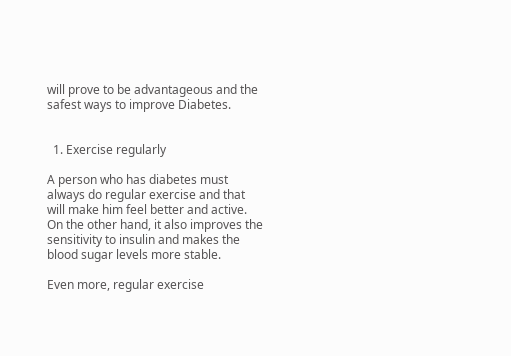will prove to be advantageous and the safest ways to improve Diabetes.


  1. Exercise regularly

A person who has diabetes must always do regular exercise and that will make him feel better and active. On the other hand, it also improves the sensitivity to insulin and makes the blood sugar levels more stable.

Even more, regular exercise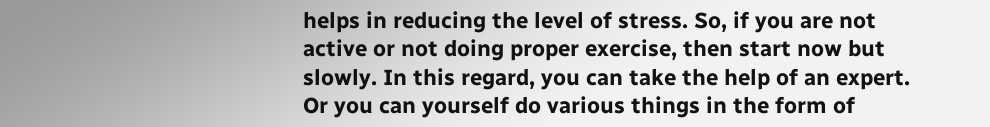helps in reducing the level of stress. So, if you are not active or not doing proper exercise, then start now but slowly. In this regard, you can take the help of an expert. Or you can yourself do various things in the form of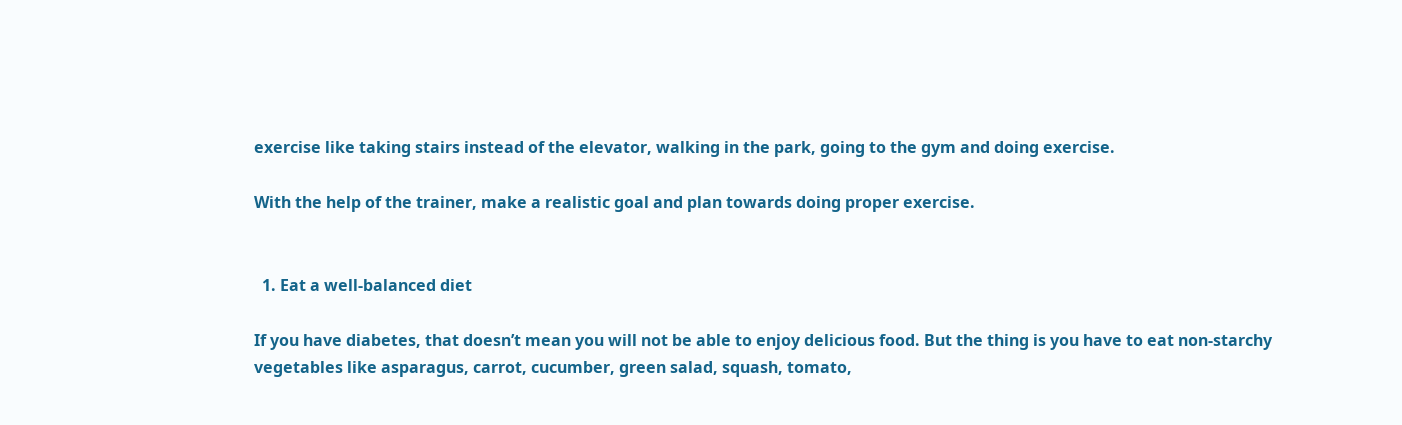exercise like taking stairs instead of the elevator, walking in the park, going to the gym and doing exercise.

With the help of the trainer, make a realistic goal and plan towards doing proper exercise.


  1. Eat a well-balanced diet

If you have diabetes, that doesn’t mean you will not be able to enjoy delicious food. But the thing is you have to eat non-starchy vegetables like asparagus, carrot, cucumber, green salad, squash, tomato,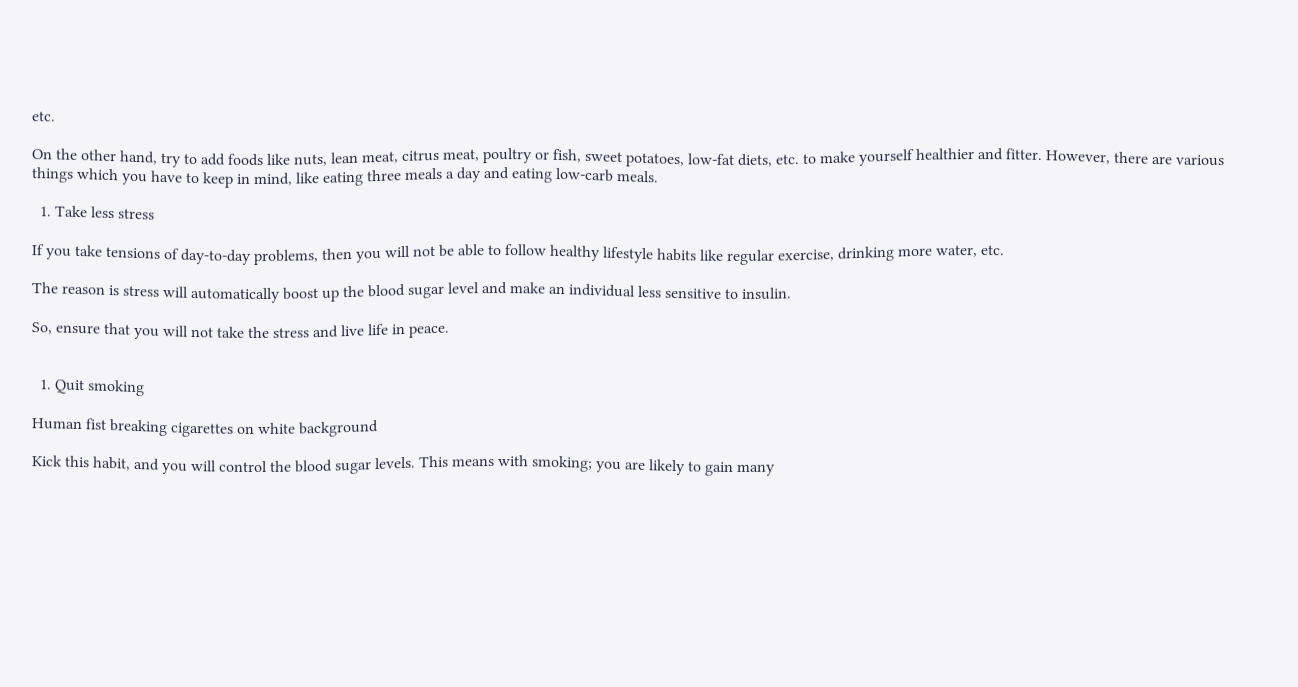etc.

On the other hand, try to add foods like nuts, lean meat, citrus meat, poultry or fish, sweet potatoes, low-fat diets, etc. to make yourself healthier and fitter. However, there are various things which you have to keep in mind, like eating three meals a day and eating low-carb meals.

  1. Take less stress

If you take tensions of day-to-day problems, then you will not be able to follow healthy lifestyle habits like regular exercise, drinking more water, etc.

The reason is stress will automatically boost up the blood sugar level and make an individual less sensitive to insulin.

So, ensure that you will not take the stress and live life in peace.


  1. Quit smoking

Human fist breaking cigarettes on white background

Kick this habit, and you will control the blood sugar levels. This means with smoking; you are likely to gain many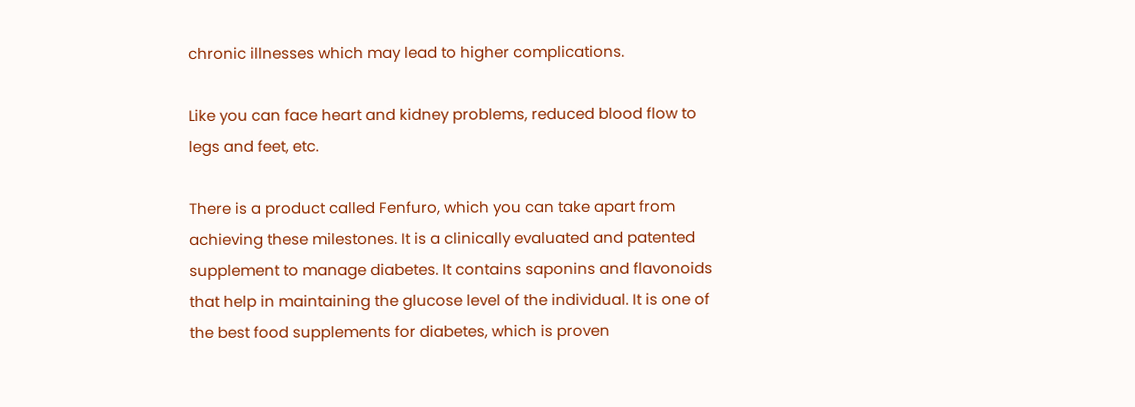chronic illnesses which may lead to higher complications.

Like you can face heart and kidney problems, reduced blood flow to legs and feet, etc.

There is a product called Fenfuro, which you can take apart from achieving these milestones. It is a clinically evaluated and patented supplement to manage diabetes. It contains saponins and flavonoids that help in maintaining the glucose level of the individual. It is one of the best food supplements for diabetes, which is proven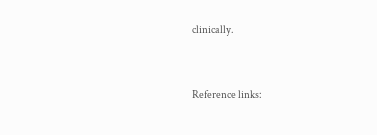clinically.


Reference links: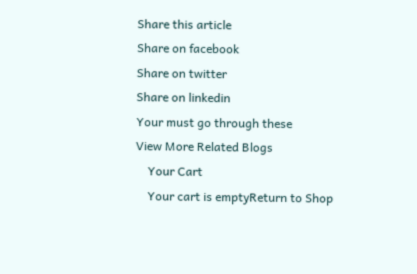Share this article
Share on facebook
Share on twitter
Share on linkedin
Your must go through these
View More Related Blogs
    Your Cart
    Your cart is emptyReturn to Shop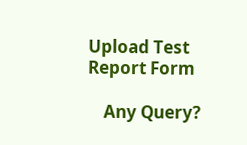Upload Test Report Form

    Any Query?